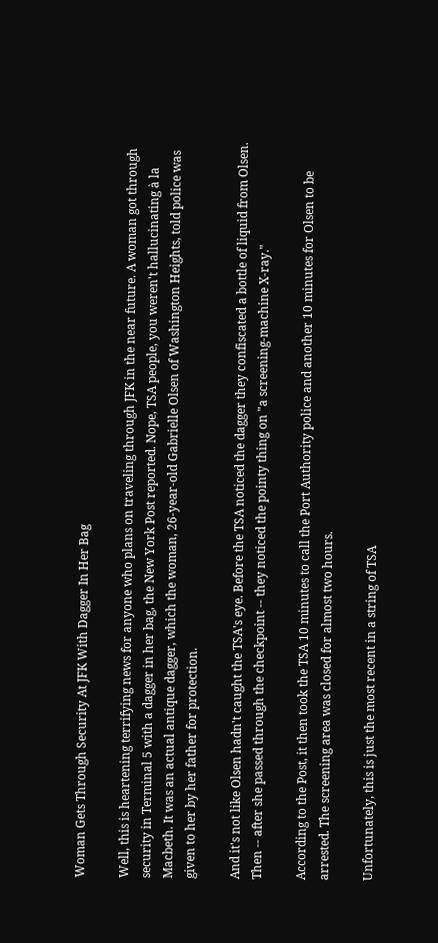Woman Gets Through Security At JFK With Dagger In Her Bag

Well, this is heartening terrifying news for anyone who plans on traveling through JFK in the near future. A woman got through security in Terminal 5 with a dagger in her bag, the New York Post reported. Nope, TSA people, you weren't hallucinating à la Macbeth. It was an actual antique dagger, which the woman, 26-year-old Gabrielle Olsen of Washington Heights, told police was given to her by her father for protection.

And it's not like Olsen hadn't caught the TSA's eye. Before the TSA noticed the dagger they confiscated a bottle of liquid from Olsen. Then -- after she passed through the checkpoint -- they noticed the pointy thing on "a screening-machine X-ray."

According to the Post, it then took the TSA 10 minutes to call the Port Authority police and another 10 minutes for Olsen to be arrested. The screening area was closed for almost two hours.

Unfortunately, this is just the most recent in a string of TSA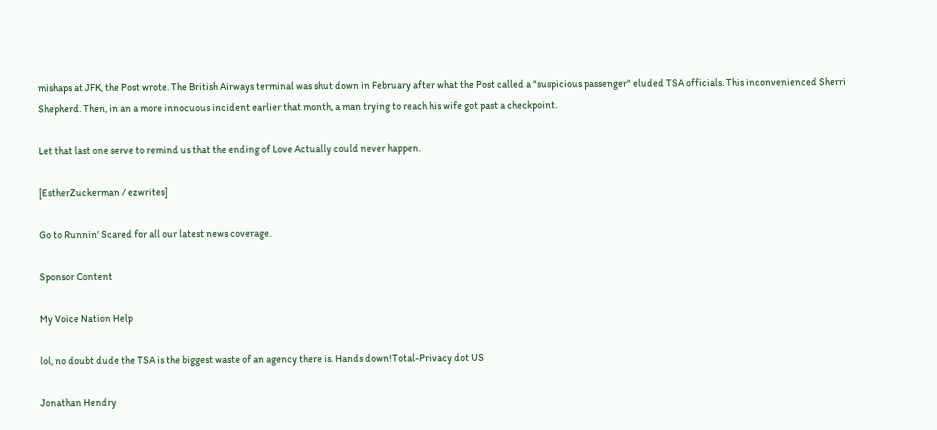mishaps at JFK, the Post wrote. The British Airways terminal was shut down in February after what the Post called a "suspicious passenger" eluded TSA officials. This inconvenienced Sherri Shepherd. Then, in an a more innocuous incident earlier that month, a man trying to reach his wife got past a checkpoint.

Let that last one serve to remind us that the ending of Love Actually could never happen.

[EstherZuckerman / ezwrites]

Go to Runnin' Scared for all our latest news coverage.

Sponsor Content

My Voice Nation Help

lol, no doubt dude the TSA is the biggest waste of an agency there is. Hands down!Total-Privacy dot US

Jonathan Hendry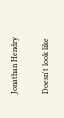Jonathan Hendry

Doesn't look like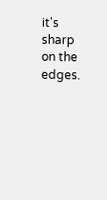it's sharp on the edges.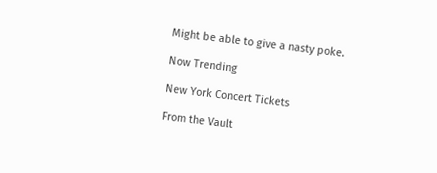Might be able to give a nasty poke.

Now Trending

New York Concert Tickets

From the Vault